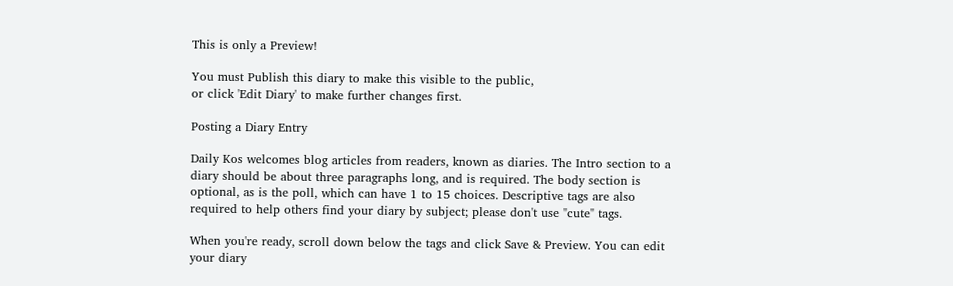This is only a Preview!

You must Publish this diary to make this visible to the public,
or click 'Edit Diary' to make further changes first.

Posting a Diary Entry

Daily Kos welcomes blog articles from readers, known as diaries. The Intro section to a diary should be about three paragraphs long, and is required. The body section is optional, as is the poll, which can have 1 to 15 choices. Descriptive tags are also required to help others find your diary by subject; please don't use "cute" tags.

When you're ready, scroll down below the tags and click Save & Preview. You can edit your diary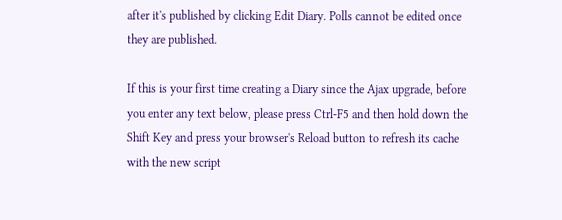after it's published by clicking Edit Diary. Polls cannot be edited once they are published.

If this is your first time creating a Diary since the Ajax upgrade, before you enter any text below, please press Ctrl-F5 and then hold down the Shift Key and press your browser's Reload button to refresh its cache with the new script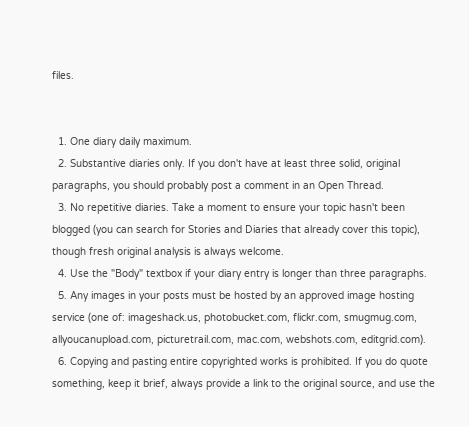files.


  1. One diary daily maximum.
  2. Substantive diaries only. If you don't have at least three solid, original paragraphs, you should probably post a comment in an Open Thread.
  3. No repetitive diaries. Take a moment to ensure your topic hasn't been blogged (you can search for Stories and Diaries that already cover this topic), though fresh original analysis is always welcome.
  4. Use the "Body" textbox if your diary entry is longer than three paragraphs.
  5. Any images in your posts must be hosted by an approved image hosting service (one of: imageshack.us, photobucket.com, flickr.com, smugmug.com, allyoucanupload.com, picturetrail.com, mac.com, webshots.com, editgrid.com).
  6. Copying and pasting entire copyrighted works is prohibited. If you do quote something, keep it brief, always provide a link to the original source, and use the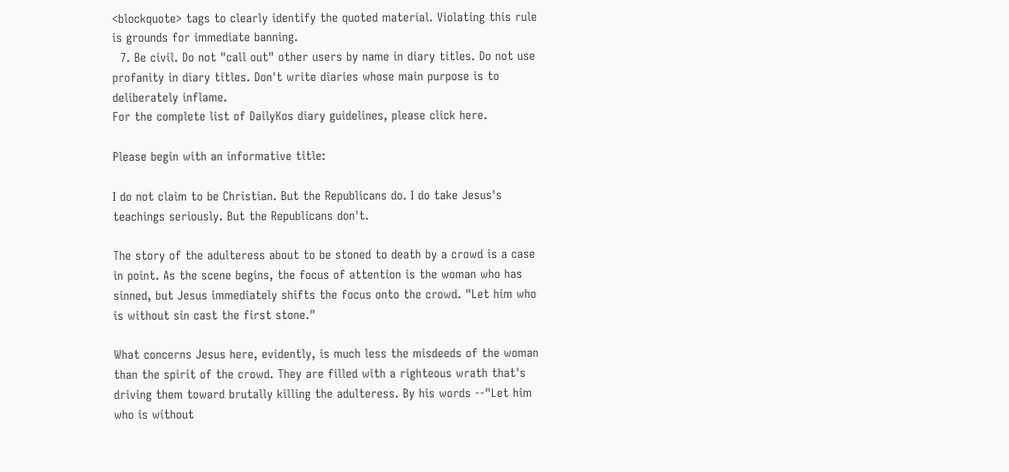<blockquote> tags to clearly identify the quoted material. Violating this rule is grounds for immediate banning.
  7. Be civil. Do not "call out" other users by name in diary titles. Do not use profanity in diary titles. Don't write diaries whose main purpose is to deliberately inflame.
For the complete list of DailyKos diary guidelines, please click here.

Please begin with an informative title:

I do not claim to be Christian. But the Republicans do. I do take Jesus's teachings seriously. But the Republicans don't.

The story of the adulteress about to be stoned to death by a crowd is a case in point. As the scene begins, the focus of attention is the woman who has sinned, but Jesus immediately shifts the focus onto the crowd. "Let him who is without sin cast the first stone."

What concerns Jesus here, evidently, is much less the misdeeds of the woman than the spirit of the crowd. They are filled with a righteous wrath that's driving them toward brutally killing the adulteress. By his words --"Let him who is without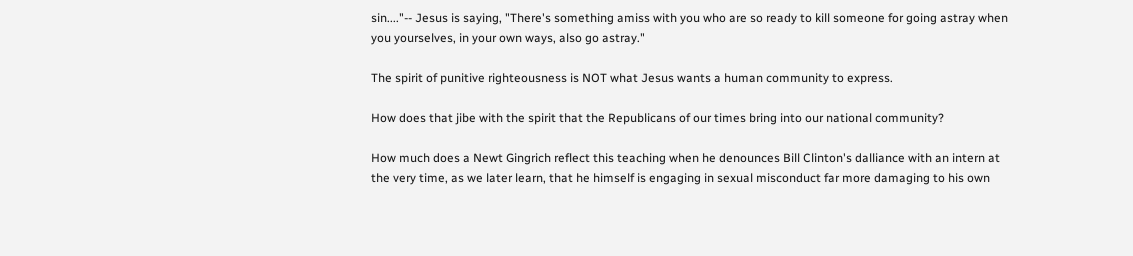sin...."-- Jesus is saying, "There's something amiss with you who are so ready to kill someone for going astray when you yourselves, in your own ways, also go astray."

The spirit of punitive righteousness is NOT what Jesus wants a human community to express.

How does that jibe with the spirit that the Republicans of our times bring into our national community?

How much does a Newt Gingrich reflect this teaching when he denounces Bill Clinton's dalliance with an intern at the very time, as we later learn, that he himself is engaging in sexual misconduct far more damaging to his own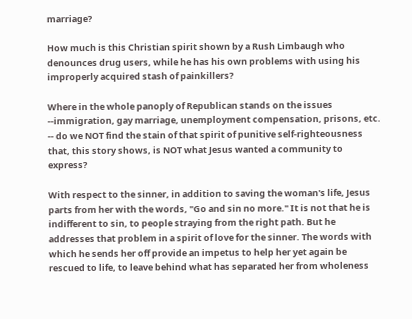marriage?

How much is this Christian spirit shown by a Rush Limbaugh who denounces drug users, while he has his own problems with using his improperly acquired stash of painkillers?

Where in the whole panoply of Republican stands on the issues --immigration, gay marriage, unemployment compensation, prisons, etc. -- do we NOT find the stain of that spirit of punitive self-righteousness that, this story shows, is NOT what Jesus wanted a community to express?

With respect to the sinner, in addition to saving the woman's life, Jesus parts from her with the words, "Go and sin no more." It is not that he is indifferent to sin, to people straying from the right path. But he addresses that problem in a spirit of love for the sinner. The words with which he sends her off provide an impetus to help her yet again be rescued to life, to leave behind what has separated her from wholeness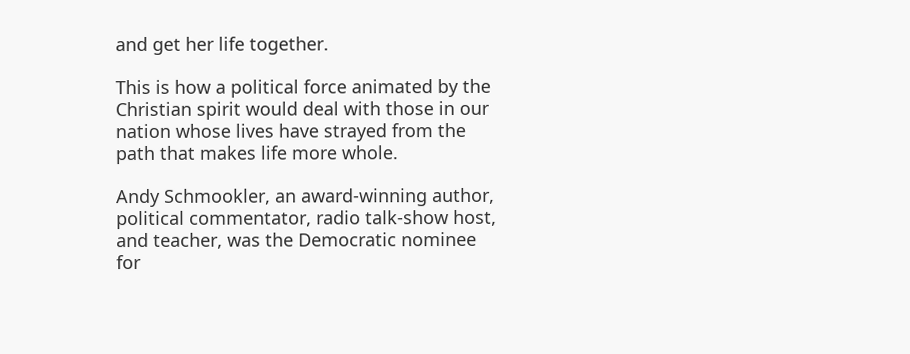and get her life together.

This is how a political force animated by the Christian spirit would deal with those in our nation whose lives have strayed from the path that makes life more whole.

Andy Schmookler, an award-winning author, political commentator, radio talk-show host, and teacher, was the Democratic nominee for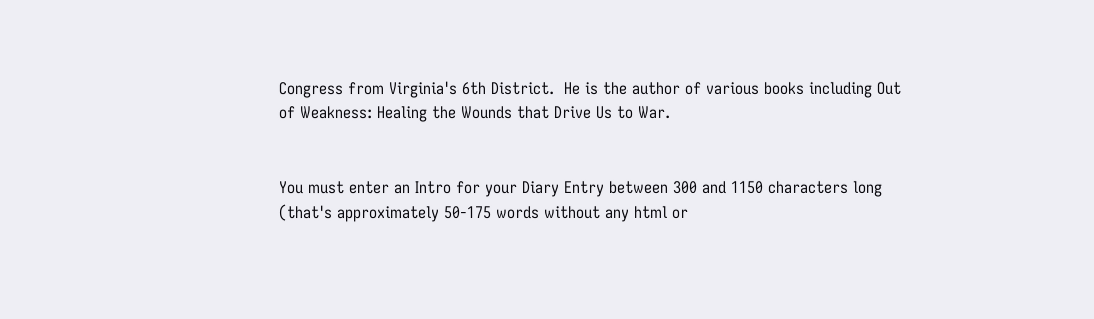Congress from Virginia's 6th District.  He is the author of various books including Out of Weakness: Healing the Wounds that Drive Us to War.


You must enter an Intro for your Diary Entry between 300 and 1150 characters long (that's approximately 50-175 words without any html or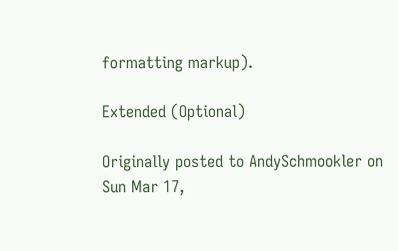formatting markup).

Extended (Optional)

Originally posted to AndySchmookler on Sun Mar 17,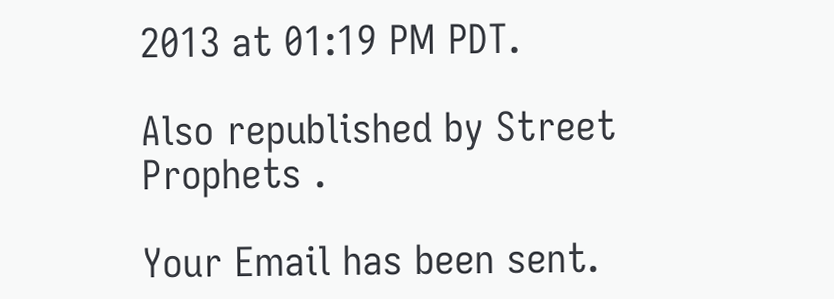2013 at 01:19 PM PDT.

Also republished by Street Prophets .

Your Email has been sent.